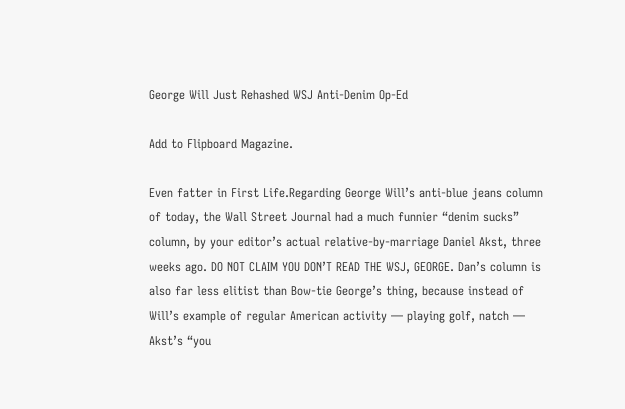George Will Just Rehashed WSJ Anti-Denim Op-Ed

Add to Flipboard Magazine.

Even fatter in First Life.Regarding George Will’s anti-blue jeans column of today, the Wall Street Journal had a much funnier “denim sucks” column, by your editor’s actual relative-by-marriage Daniel Akst, three weeks ago. DO NOT CLAIM YOU DON’T READ THE WSJ, GEORGE. Dan’s column is also far less elitist than Bow-tie George’s thing, because instead of Will’s example of regular American activity — playing golf, natch — Akst’s “you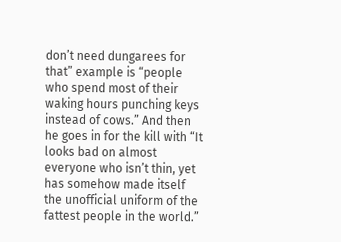don’t need dungarees for that” example is “people who spend most of their waking hours punching keys instead of cows.” And then he goes in for the kill with “It looks bad on almost everyone who isn’t thin, yet has somehow made itself the unofficial uniform of the fattest people in the world.”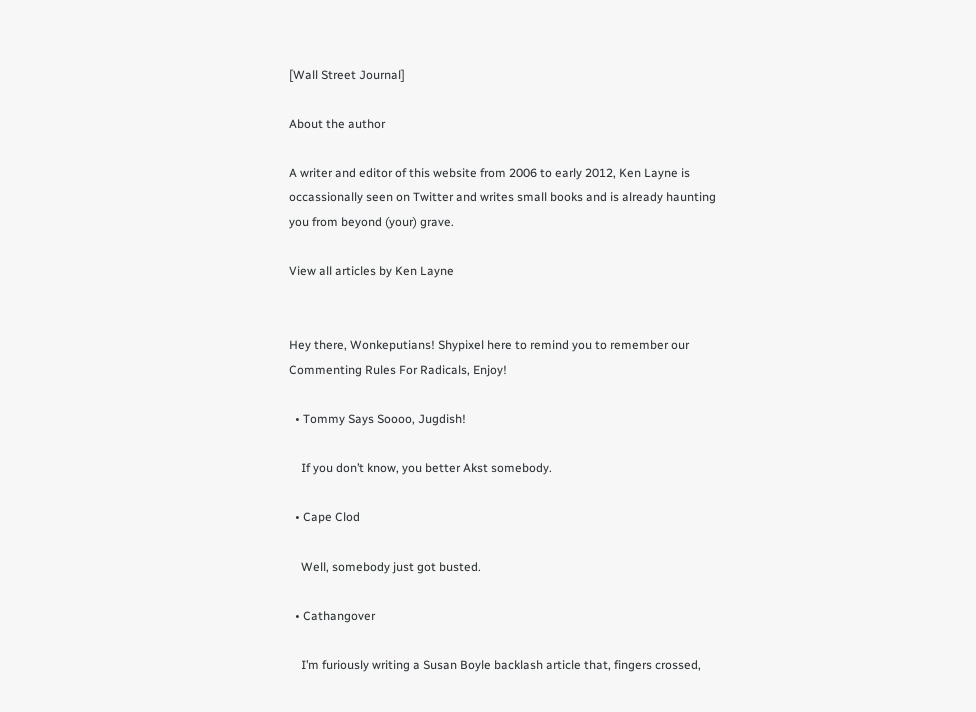[Wall Street Journal]

About the author

A writer and editor of this website from 2006 to early 2012, Ken Layne is occassionally seen on Twitter and writes small books and is already haunting you from beyond (your) grave.

View all articles by Ken Layne


Hey there, Wonkeputians! Shypixel here to remind you to remember our Commenting Rules For Radicals, Enjoy!

  • Tommy Says Soooo, Jugdish!

    If you don’t know, you better Akst somebody.

  • Cape Clod

    Well, somebody just got busted.

  • Cathangover

    I’m furiously writing a Susan Boyle backlash article that, fingers crossed,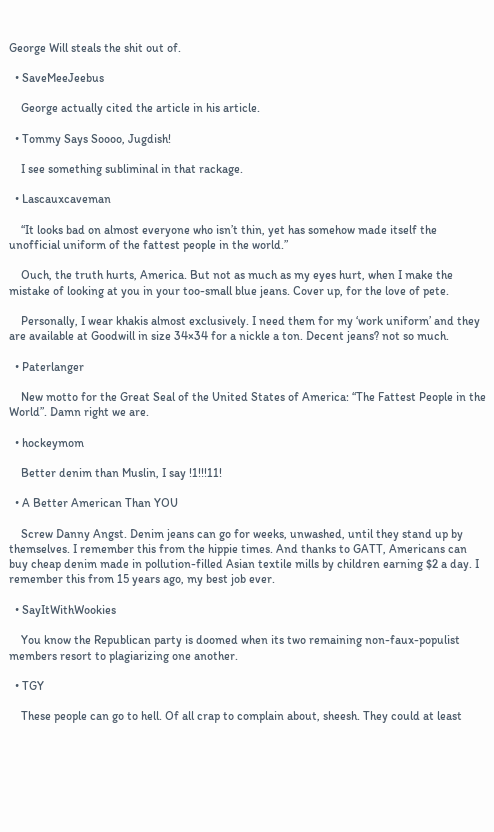George Will steals the shit out of.

  • SaveMeeJeebus

    George actually cited the article in his article.

  • Tommy Says Soooo, Jugdish!

    I see something subliminal in that rackage.

  • Lascauxcaveman

    “It looks bad on almost everyone who isn’t thin, yet has somehow made itself the unofficial uniform of the fattest people in the world.”

    Ouch, the truth hurts, America. But not as much as my eyes hurt, when I make the mistake of looking at you in your too-small blue jeans. Cover up, for the love of pete.

    Personally, I wear khakis almost exclusively. I need them for my ‘work uniform’ and they are available at Goodwill in size 34×34 for a nickle a ton. Decent jeans? not so much.

  • Paterlanger

    New motto for the Great Seal of the United States of America: “The Fattest People in the World”. Damn right we are.

  • hockeymom

    Better denim than Muslin, I say !1!!!11!

  • A Better American Than YOU

    Screw Danny Angst. Denim jeans can go for weeks, unwashed, until they stand up by themselves. I remember this from the hippie times. And thanks to GATT, Americans can buy cheap denim made in pollution-filled Asian textile mills by children earning $2 a day. I remember this from 15 years ago, my best job ever.

  • SayItWithWookies

    You know the Republican party is doomed when its two remaining non-faux-populist members resort to plagiarizing one another.

  • TGY

    These people can go to hell. Of all crap to complain about, sheesh. They could at least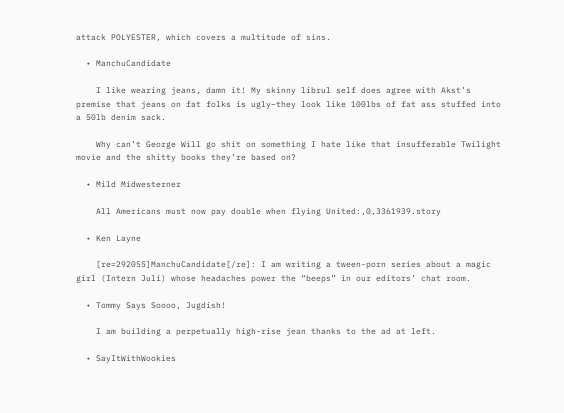attack POLYESTER, which covers a multitude of sins.

  • ManchuCandidate

    I like wearing jeans, damn it! My skinny librul self does agree with Akst’s premise that jeans on fat folks is ugly–they look like 100lbs of fat ass stuffed into a 50lb denim sack.

    Why can’t George Will go shit on something I hate like that insufferable Twilight movie and the shitty books they’re based on?

  • Mild Midwesterner

    All Americans must now pay double when flying United:,0,3361939.story

  • Ken Layne

    [re=292055]ManchuCandidate[/re]: I am writing a tween-porn series about a magic girl (Intern Juli) whose headaches power the “beeps” in our editors’ chat room.

  • Tommy Says Soooo, Jugdish!

    I am building a perpetually high-rise jean thanks to the ad at left.

  • SayItWithWookies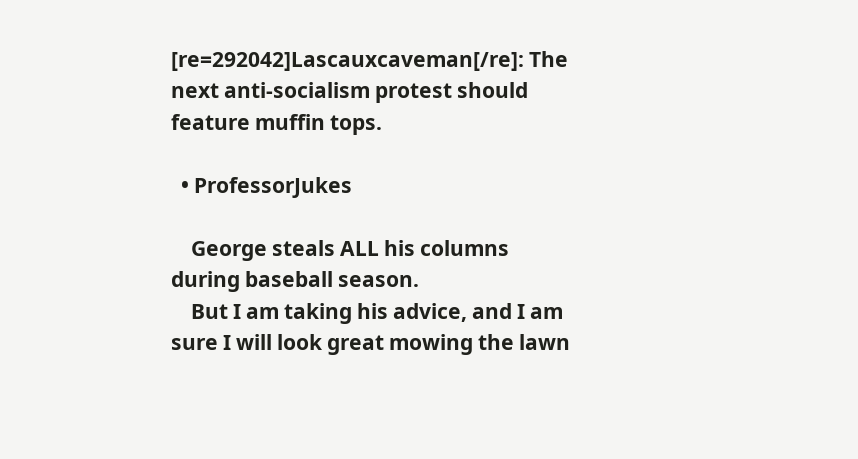[re=292042]Lascauxcaveman[/re]: The next anti-socialism protest should feature muffin tops.

  • ProfessorJukes

    George steals ALL his columns during baseball season.
    But I am taking his advice, and I am sure I will look great mowing the lawn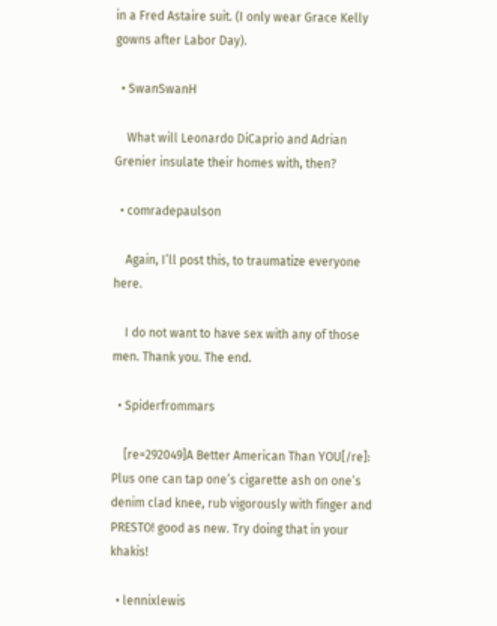in a Fred Astaire suit. (I only wear Grace Kelly gowns after Labor Day).

  • SwanSwanH

    What will Leonardo DiCaprio and Adrian Grenier insulate their homes with, then?

  • comradepaulson

    Again, I’ll post this, to traumatize everyone here.

    I do not want to have sex with any of those men. Thank you. The end.

  • Spiderfrommars

    [re=292049]A Better American Than YOU[/re]: Plus one can tap one’s cigarette ash on one’s denim clad knee, rub vigorously with finger and PRESTO! good as new. Try doing that in your khakis!

  • lennixlewis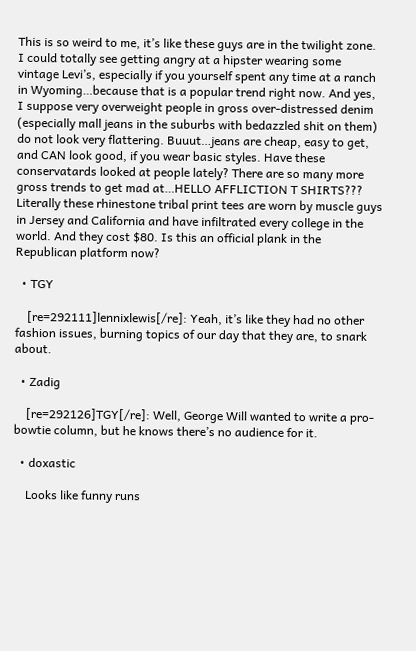This is so weird to me, it’s like these guys are in the twilight zone. I could totally see getting angry at a hipster wearing some vintage Levi’s, especially if you yourself spent any time at a ranch in Wyoming…because that is a popular trend right now. And yes, I suppose very overweight people in gross over-distressed denim (especially mall jeans in the suburbs with bedazzled shit on them) do not look very flattering. Buuut…jeans are cheap, easy to get, and CAN look good, if you wear basic styles. Have these conservatards looked at people lately? There are so many more gross trends to get mad at…HELLO AFFLICTION T SHIRTS??? Literally these rhinestone tribal print tees are worn by muscle guys in Jersey and California and have infiltrated every college in the world. And they cost $80. Is this an official plank in the Republican platform now?

  • TGY

    [re=292111]lennixlewis[/re]: Yeah, it’s like they had no other fashion issues, burning topics of our day that they are, to snark about.

  • Zadig

    [re=292126]TGY[/re]: Well, George Will wanted to write a pro-bowtie column, but he knows there’s no audience for it.

  • doxastic

    Looks like funny runs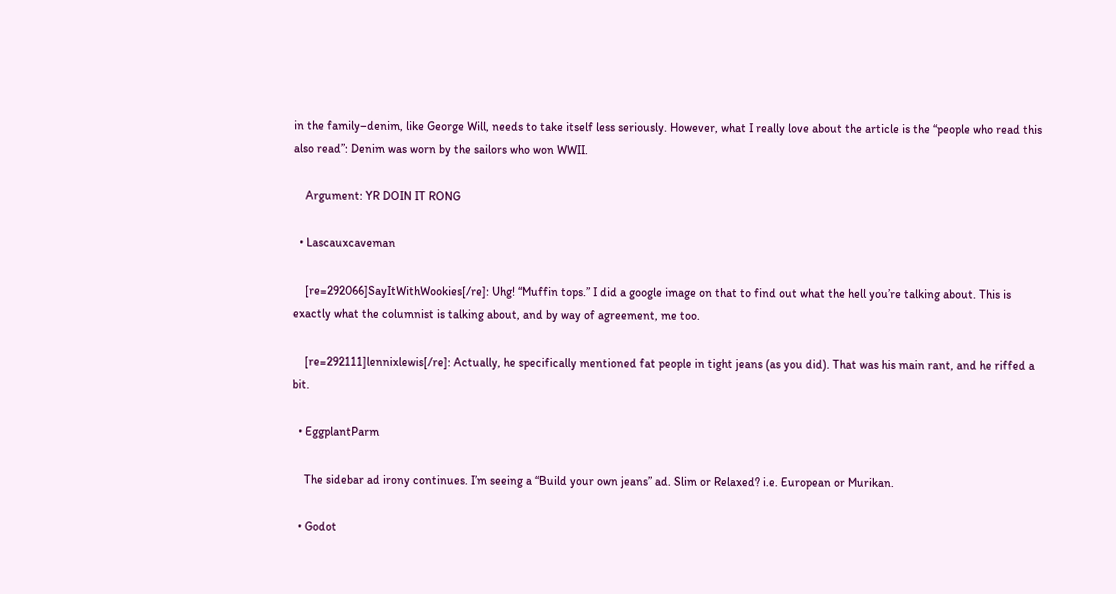in the family–denim, like George Will, needs to take itself less seriously. However, what I really love about the article is the “people who read this also read”: Denim was worn by the sailors who won WWII.

    Argument: YR DOIN IT RONG

  • Lascauxcaveman

    [re=292066]SayItWithWookies[/re]: Uhg! “Muffin tops.” I did a google image on that to find out what the hell you’re talking about. This is exactly what the columnist is talking about, and by way of agreement, me too.

    [re=292111]lennixlewis[/re]: Actually, he specifically mentioned fat people in tight jeans (as you did). That was his main rant, and he riffed a bit.

  • EggplantParm

    The sidebar ad irony continues. I’m seeing a “Build your own jeans” ad. Slim or Relaxed? i.e. European or Murikan.

  • Godot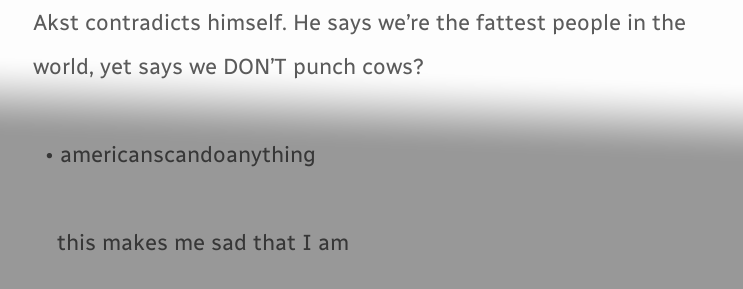Akst contradicts himself. He says we’re the fattest people in the world, yet says we DON’T punch cows?

  • americanscandoanything

    this makes me sad that I am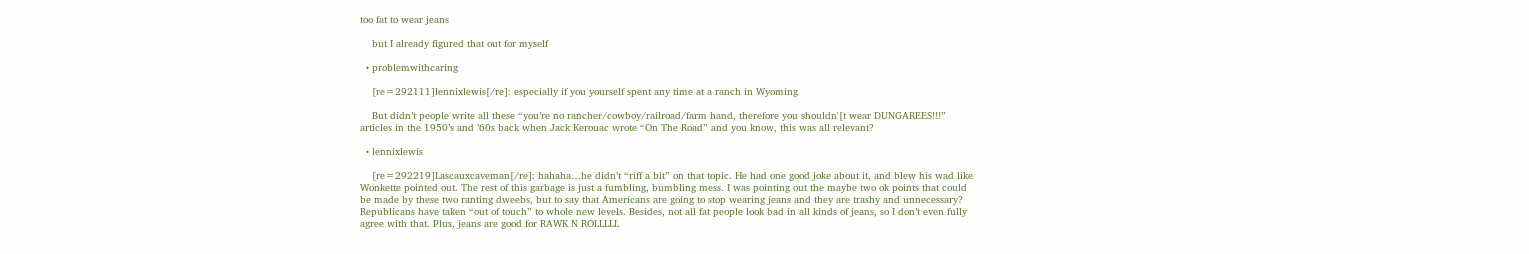too fat to wear jeans

    but I already figured that out for myself

  • problemwithcaring

    [re=292111]lennixlewis[/re]: especially if you yourself spent any time at a ranch in Wyoming

    But didn’t people write all these “you’re no rancher/cowboy/railroad/farm hand, therefore you shouldn'[t wear DUNGAREES!!!” articles in the 1950’s and ’60s back when Jack Kerouac wrote “On The Road” and you know, this was all relevant?

  • lennixlewis

    [re=292219]Lascauxcaveman[/re]: hahaha…he didn’t “riff a bit” on that topic. He had one good joke about it, and blew his wad like Wonkette pointed out. The rest of this garbage is just a fumbling, bumbling mess. I was pointing out the maybe two ok points that could be made by these two ranting dweebs, but to say that Americans are going to stop wearing jeans and they are trashy and unnecessary? Republicans have taken “out of touch” to whole new levels. Besides, not all fat people look bad in all kinds of jeans, so I don’t even fully agree with that. Plus, jeans are good for RAWK N ROLLLLL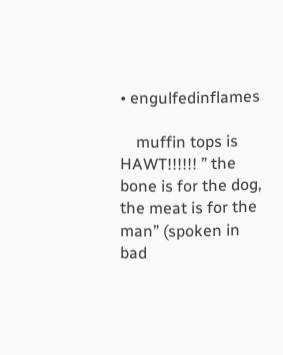• engulfedinflames

    muffin tops is HAWT!!!!!! ” the bone is for the dog, the meat is for the man” (spoken in bad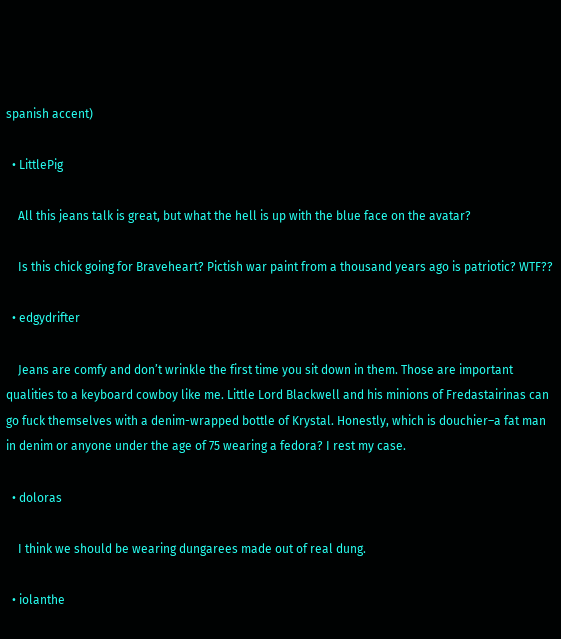spanish accent)

  • LittlePig

    All this jeans talk is great, but what the hell is up with the blue face on the avatar?

    Is this chick going for Braveheart? Pictish war paint from a thousand years ago is patriotic? WTF??

  • edgydrifter

    Jeans are comfy and don’t wrinkle the first time you sit down in them. Those are important qualities to a keyboard cowboy like me. Little Lord Blackwell and his minions of Fredastairinas can go fuck themselves with a denim-wrapped bottle of Krystal. Honestly, which is douchier–a fat man in denim or anyone under the age of 75 wearing a fedora? I rest my case.

  • doloras

    I think we should be wearing dungarees made out of real dung.

  • iolanthe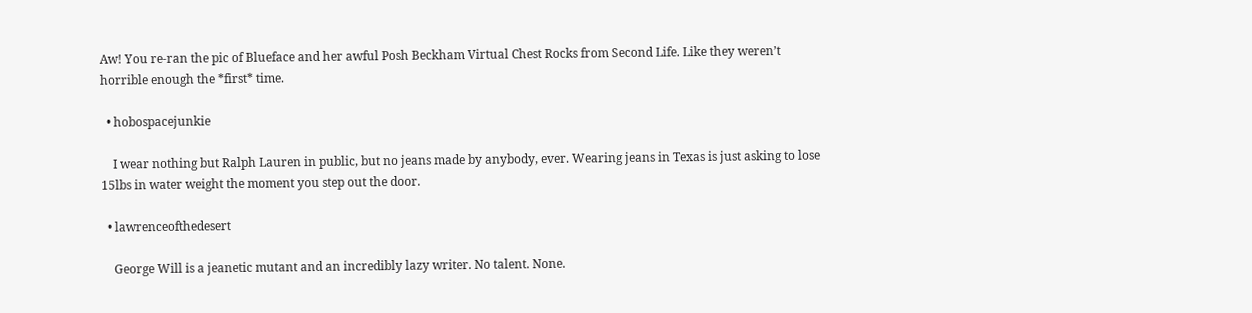Aw! You re-ran the pic of Blueface and her awful Posh Beckham Virtual Chest Rocks from Second Life. Like they weren’t horrible enough the *first* time.

  • hobospacejunkie

    I wear nothing but Ralph Lauren in public, but no jeans made by anybody, ever. Wearing jeans in Texas is just asking to lose 15lbs in water weight the moment you step out the door.

  • lawrenceofthedesert

    George Will is a jeanetic mutant and an incredibly lazy writer. No talent. None.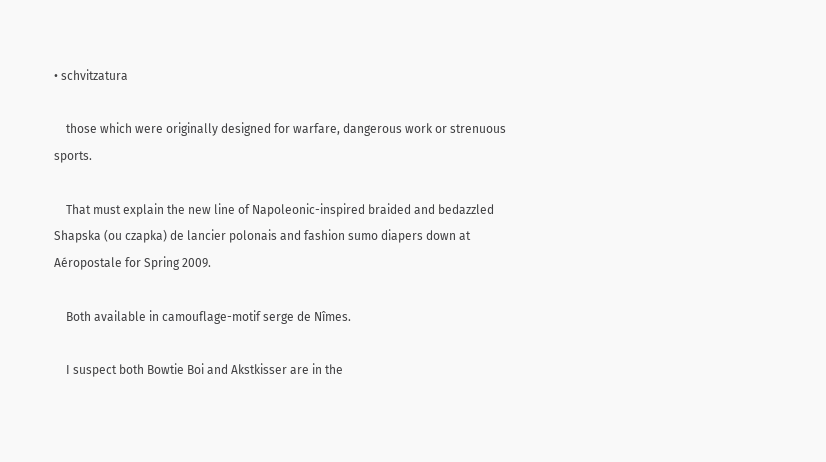• schvitzatura

    those which were originally designed for warfare, dangerous work or strenuous sports.

    That must explain the new line of Napoleonic-inspired braided and bedazzled Shapska (ou czapka) de lancier polonais and fashion sumo diapers down at Aéropostale for Spring 2009.

    Both available in camouflage-motif serge de Nîmes.

    I suspect both Bowtie Boi and Akstkisser are in the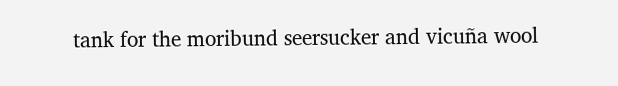tank for the moribund seersucker and vicuña wool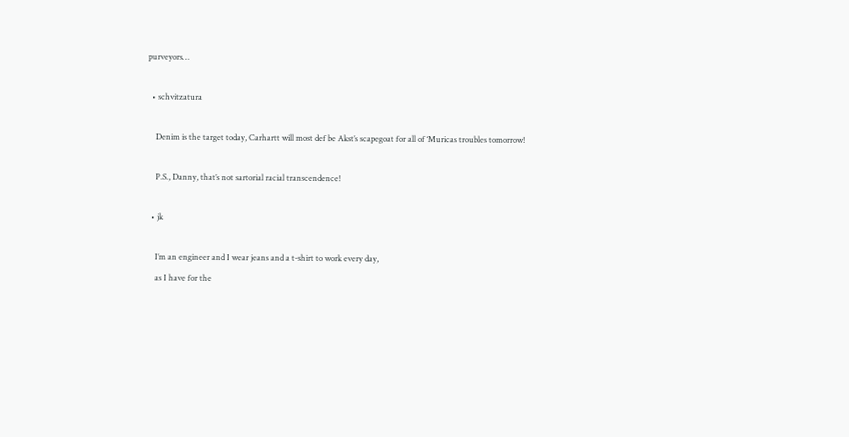purveyors…

  • schvitzatura

    Denim is the target today, Carhartt will most def be Akst’s scapegoat for all of ‘Muricas troubles tomorrow!

    P.S., Danny, that’s not sartorial racial transcendence!

  • jk

    I’m an engineer and I wear jeans and a t-shirt to work every day,
    as I have for the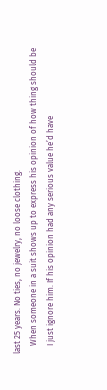last 25 years. No ties, no jewelry, no loose clothing.
    When someone in a suit shows up to express his opinion of how thing should be
    I just ignore him. If his opinion had any serious value he’d have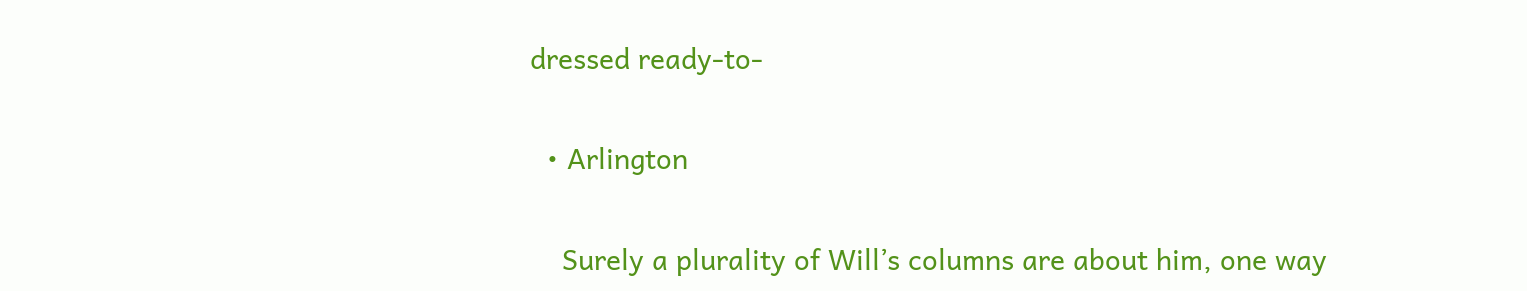dressed ready-to-

  • Arlington

    Surely a plurality of Will’s columns are about him, one way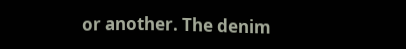or another. The denim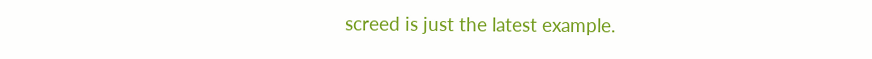screed is just the latest example.